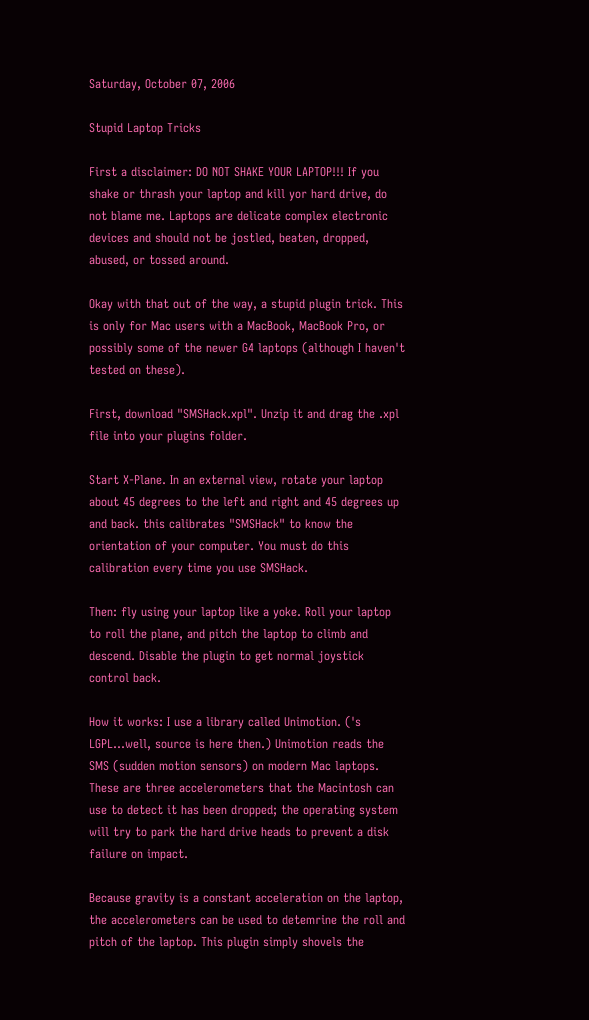Saturday, October 07, 2006

Stupid Laptop Tricks

First a disclaimer: DO NOT SHAKE YOUR LAPTOP!!! If you shake or thrash your laptop and kill yor hard drive, do not blame me. Laptops are delicate complex electronic devices and should not be jostled, beaten, dropped, abused, or tossed around.

Okay with that out of the way, a stupid plugin trick. This is only for Mac users with a MacBook, MacBook Pro, or possibly some of the newer G4 laptops (although I haven't tested on these).

First, download "SMSHack.xpl". Unzip it and drag the .xpl file into your plugins folder.

Start X-Plane. In an external view, rotate your laptop about 45 degrees to the left and right and 45 degrees up and back. this calibrates "SMSHack" to know the orientation of your computer. You must do this calibration every time you use SMSHack.

Then: fly using your laptop like a yoke. Roll your laptop to roll the plane, and pitch the laptop to climb and descend. Disable the plugin to get normal joystick control back.

How it works: I use a library called Unimotion. ('s LGPL...well, source is here then.) Unimotion reads the SMS (sudden motion sensors) on modern Mac laptops. These are three accelerometers that the Macintosh can use to detect it has been dropped; the operating system will try to park the hard drive heads to prevent a disk failure on impact.

Because gravity is a constant acceleration on the laptop, the accelerometers can be used to detemrine the roll and pitch of the laptop. This plugin simply shovels the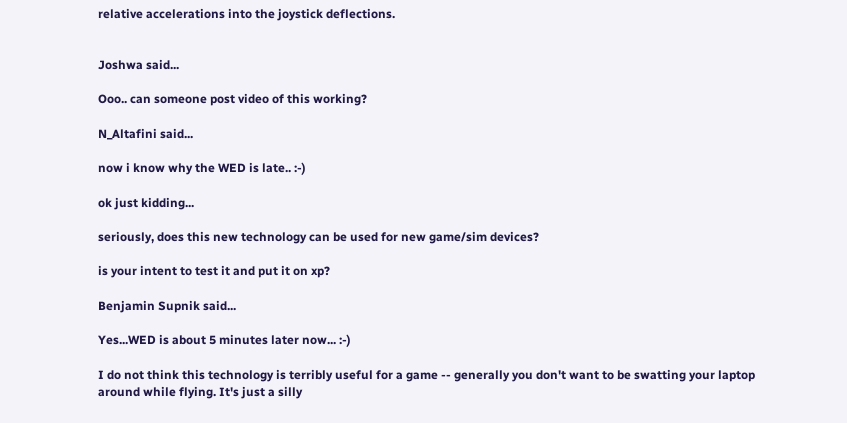relative accelerations into the joystick deflections.


Joshwa said...

Ooo.. can someone post video of this working?

N_Altafini said...

now i know why the WED is late.. :-)

ok just kidding...

seriously, does this new technology can be used for new game/sim devices?

is your intent to test it and put it on xp?

Benjamin Supnik said...

Yes...WED is about 5 minutes later now... :-)

I do not think this technology is terribly useful for a game -- generally you don't want to be swatting your laptop around while flying. It's just a silly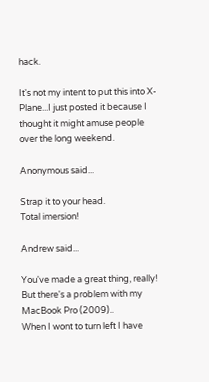hack.

It's not my intent to put this into X-Plane...I just posted it because I thought it might amuse people over the long weekend.

Anonymous said...

Strap it to your head.
Total imersion!

Andrew said...

You've made a great thing, really! But there's a problem with my MacBook Pro (2009)..
When I wont to turn left I have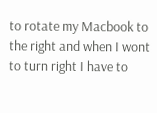to rotate my Macbook to the right and when I wont to turn right I have to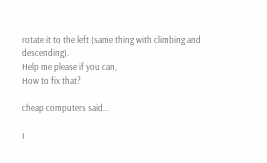rotate it to the left (same thing with climbing and descending).
Help me please if you can,
How to fix that?

cheap computers said...

I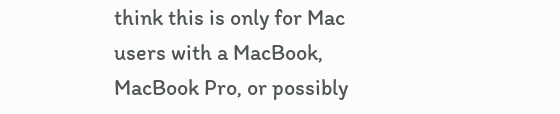think this is only for Mac users with a MacBook, MacBook Pro, or possibly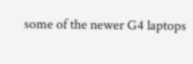some of the newer G4 laptops